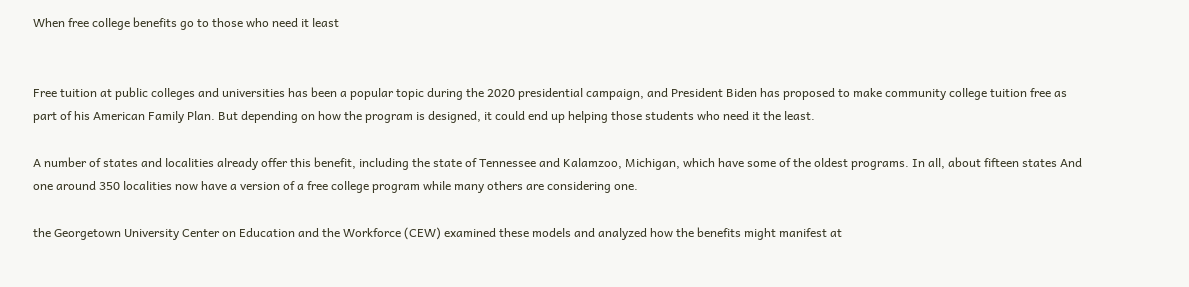When free college benefits go to those who need it least


Free tuition at public colleges and universities has been a popular topic during the 2020 presidential campaign, and President Biden has proposed to make community college tuition free as part of his American Family Plan. But depending on how the program is designed, it could end up helping those students who need it the least.

A number of states and localities already offer this benefit, including the state of Tennessee and Kalamzoo, Michigan, which have some of the oldest programs. In all, about fifteen states And one around 350 localities now have a version of a free college program while many others are considering one.

the Georgetown University Center on Education and the Workforce (CEW) examined these models and analyzed how the benefits might manifest at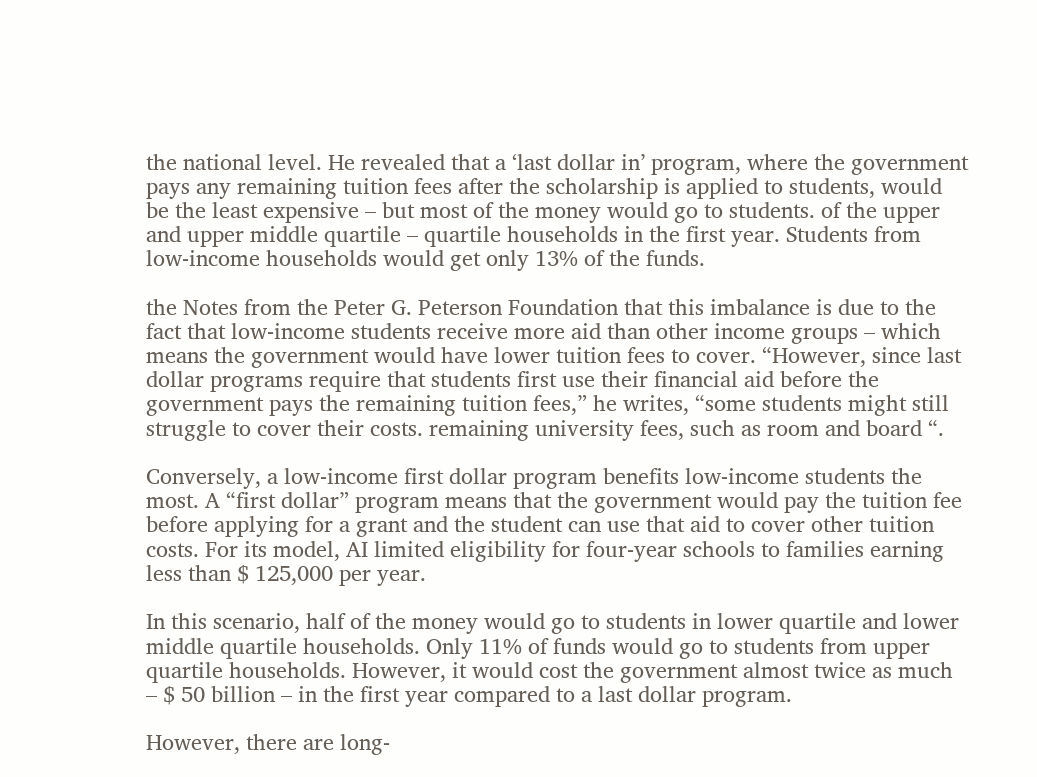the national level. He revealed that a ‘last dollar in’ program, where the government pays any remaining tuition fees after the scholarship is applied to students, would be the least expensive – but most of the money would go to students. of the upper and upper middle quartile – quartile households in the first year. Students from low-income households would get only 13% of the funds.

the Notes from the Peter G. Peterson Foundation that this imbalance is due to the fact that low-income students receive more aid than other income groups – which means the government would have lower tuition fees to cover. “However, since last dollar programs require that students first use their financial aid before the government pays the remaining tuition fees,” he writes, “some students might still struggle to cover their costs. remaining university fees, such as room and board “.

Conversely, a low-income first dollar program benefits low-income students the most. A “first dollar” program means that the government would pay the tuition fee before applying for a grant and the student can use that aid to cover other tuition costs. For its model, AI limited eligibility for four-year schools to families earning less than $ 125,000 per year.

In this scenario, half of the money would go to students in lower quartile and lower middle quartile households. Only 11% of funds would go to students from upper quartile households. However, it would cost the government almost twice as much – $ 50 billion – in the first year compared to a last dollar program.

However, there are long-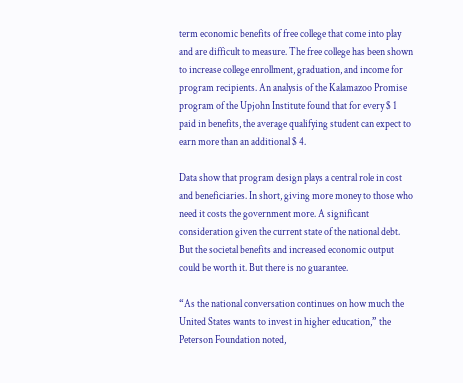term economic benefits of free college that come into play and are difficult to measure. The free college has been shown to increase college enrollment, graduation, and income for program recipients. An analysis of the Kalamazoo Promise program of the Upjohn Institute found that for every $ 1 paid in benefits, the average qualifying student can expect to earn more than an additional $ 4.

Data show that program design plays a central role in cost and beneficiaries. In short, giving more money to those who need it costs the government more. A significant consideration given the current state of the national debt. But the societal benefits and increased economic output could be worth it. But there is no guarantee.

“As the national conversation continues on how much the United States wants to invest in higher education,” the Peterson Foundation noted,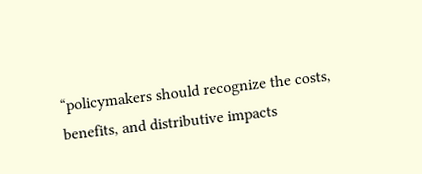“policymakers should recognize the costs, benefits, and distributive impacts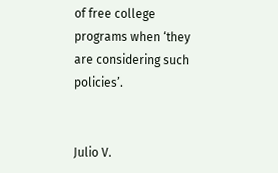of free college programs when ‘they are considering such policies’.


Julio V.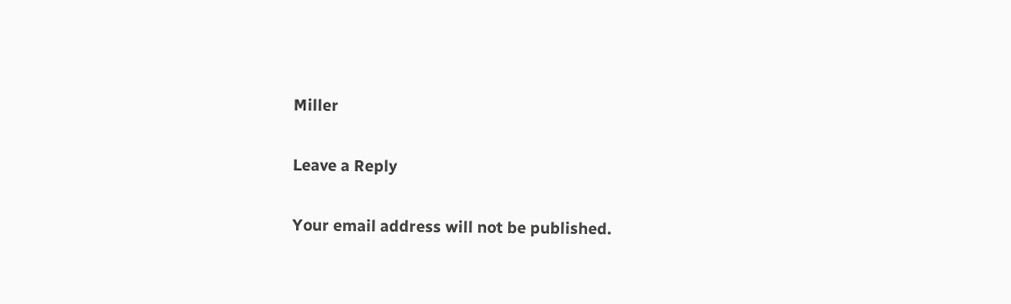Miller

Leave a Reply

Your email address will not be published.